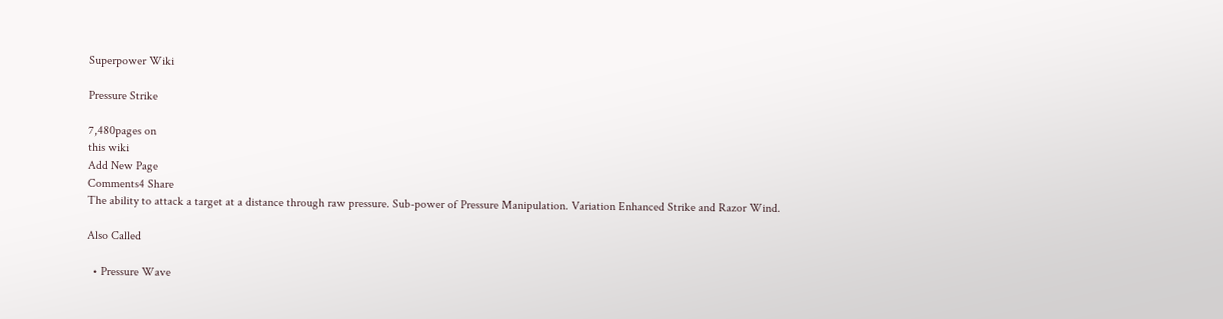Superpower Wiki

Pressure Strike

7,480pages on
this wiki
Add New Page
Comments4 Share
The ability to attack a target at a distance through raw pressure. Sub-power of Pressure Manipulation. Variation Enhanced Strike and Razor Wind.

Also Called

  • Pressure Wave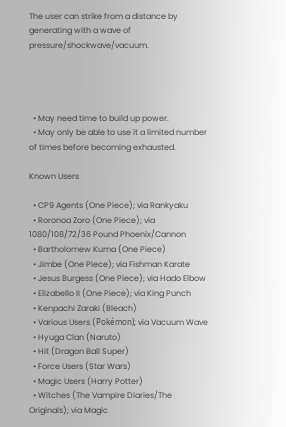The user can strike from a distance by generating with a wave of pressure/shockwave/vacuum.




  • May need time to build up power.
  • May only be able to use it a limited number of times before becoming exhausted.

Known Users

  • CP9 Agents (One Piece); via Rankyaku
  • Roronoa Zoro (One Piece); via 1080/108/72/36 Pound Phoenix/Cannon
  • Bartholomew Kuma (One Piece)
  • Jimbe (One Piece); via Fishman Karate
  • Jesus Burgess (One Piece); via Hado Elbow
  • Elizabello II (One Piece); via King Punch
  • Kenpachi Zaraki (Bleach)
  • Various Users (Pokémon); via Vacuum Wave
  • Hyuga Clan (Naruto)
  • Hit (Dragon Ball Super)
  • Force Users (Star Wars)
  • Magic Users (Harry Potter)
  • Witches (The Vampire Diaries/The Originals); via Magic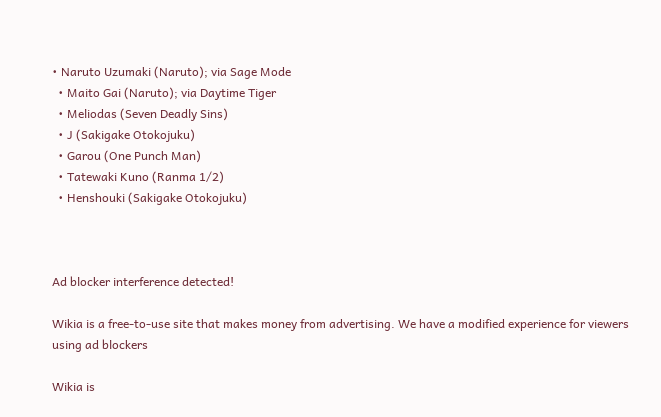• Naruto Uzumaki (Naruto); via Sage Mode
  • Maito Gai (Naruto); via Daytime Tiger
  • Meliodas (Seven Deadly Sins)
  • J (Sakigake Otokojuku)
  • Garou (One Punch Man)
  • Tatewaki Kuno (Ranma 1/2)
  • Henshouki (Sakigake Otokojuku)



Ad blocker interference detected!

Wikia is a free-to-use site that makes money from advertising. We have a modified experience for viewers using ad blockers

Wikia is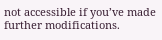not accessible if you’ve made further modifications.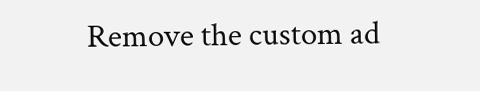Remove the custom ad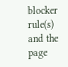blocker rule(s) and the page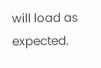will load as expected.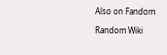Also on Fandom

Random Wiki